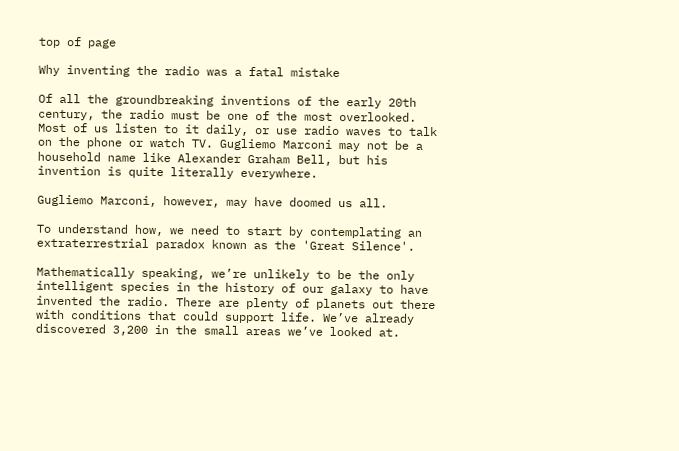top of page

Why inventing the radio was a fatal mistake

Of all the groundbreaking inventions of the early 20th century, the radio must be one of the most overlooked. Most of us listen to it daily, or use radio waves to talk on the phone or watch TV. Gugliemo Marconi may not be a household name like Alexander Graham Bell, but his invention is quite literally everywhere.

Gugliemo Marconi, however, may have doomed us all.

To understand how, we need to start by contemplating an extraterrestrial paradox known as the 'Great Silence'.

Mathematically speaking, we’re unlikely to be the only intelligent species in the history of our galaxy to have invented the radio. There are plenty of planets out there with conditions that could support life. We’ve already discovered 3,200 in the small areas we’ve looked at.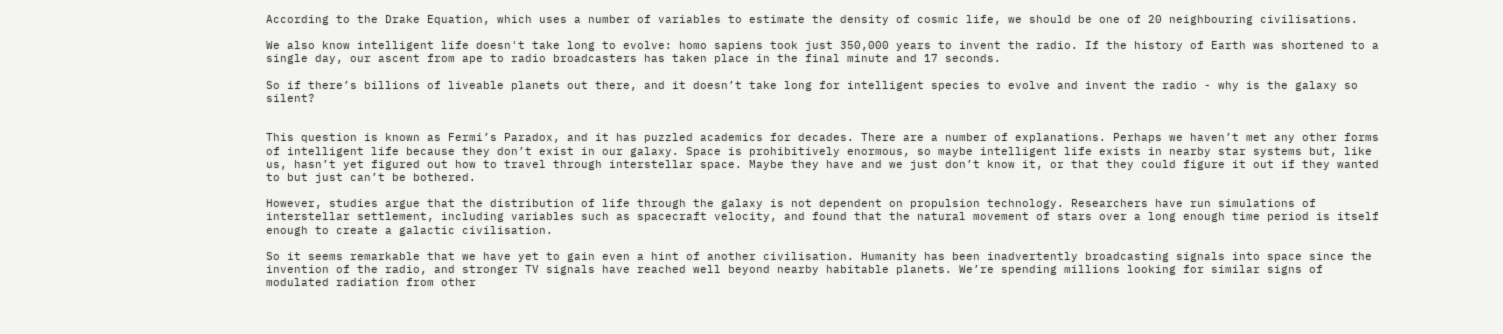According to the Drake Equation, which uses a number of variables to estimate the density of cosmic life, we should be one of 20 neighbouring civilisations.

We also know intelligent life doesn't take long to evolve: homo sapiens took just 350,000 years to invent the radio. If the history of Earth was shortened to a single day, our ascent from ape to radio broadcasters has taken place in the final minute and 17 seconds.

So if there’s billions of liveable planets out there, and it doesn’t take long for intelligent species to evolve and invent the radio - why is the galaxy so silent?


This question is known as Fermi’s Paradox, and it has puzzled academics for decades. There are a number of explanations. Perhaps we haven’t met any other forms of intelligent life because they don’t exist in our galaxy. Space is prohibitively enormous, so maybe intelligent life exists in nearby star systems but, like us, hasn’t yet figured out how to travel through interstellar space. Maybe they have and we just don’t know it, or that they could figure it out if they wanted to but just can’t be bothered.

However, studies argue that the distribution of life through the galaxy is not dependent on propulsion technology. Researchers have run simulations of interstellar settlement, including variables such as spacecraft velocity, and found that the natural movement of stars over a long enough time period is itself enough to create a galactic civilisation.

So it seems remarkable that we have yet to gain even a hint of another civilisation. Humanity has been inadvertently broadcasting signals into space since the invention of the radio, and stronger TV signals have reached well beyond nearby habitable planets. We’re spending millions looking for similar signs of modulated radiation from other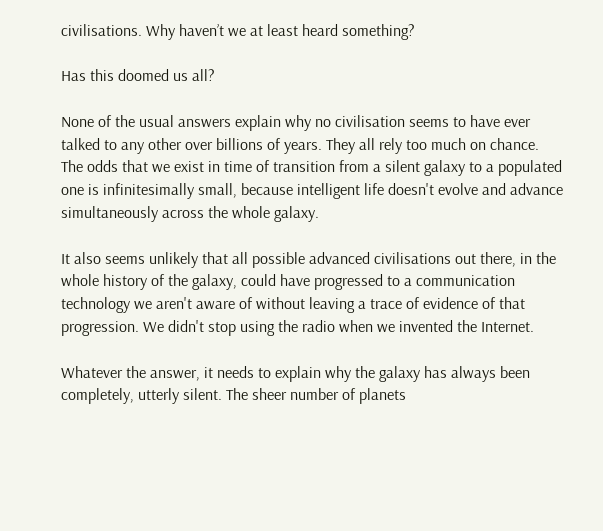civilisations. Why haven’t we at least heard something?

Has this doomed us all?

None of the usual answers explain why no civilisation seems to have ever talked to any other over billions of years. They all rely too much on chance. The odds that we exist in time of transition from a silent galaxy to a populated one is infinitesimally small, because intelligent life doesn't evolve and advance simultaneously across the whole galaxy.

It also seems unlikely that all possible advanced civilisations out there, in the whole history of the galaxy, could have progressed to a communication technology we aren't aware of without leaving a trace of evidence of that progression. We didn't stop using the radio when we invented the Internet.

Whatever the answer, it needs to explain why the galaxy has always been completely, utterly silent. The sheer number of planets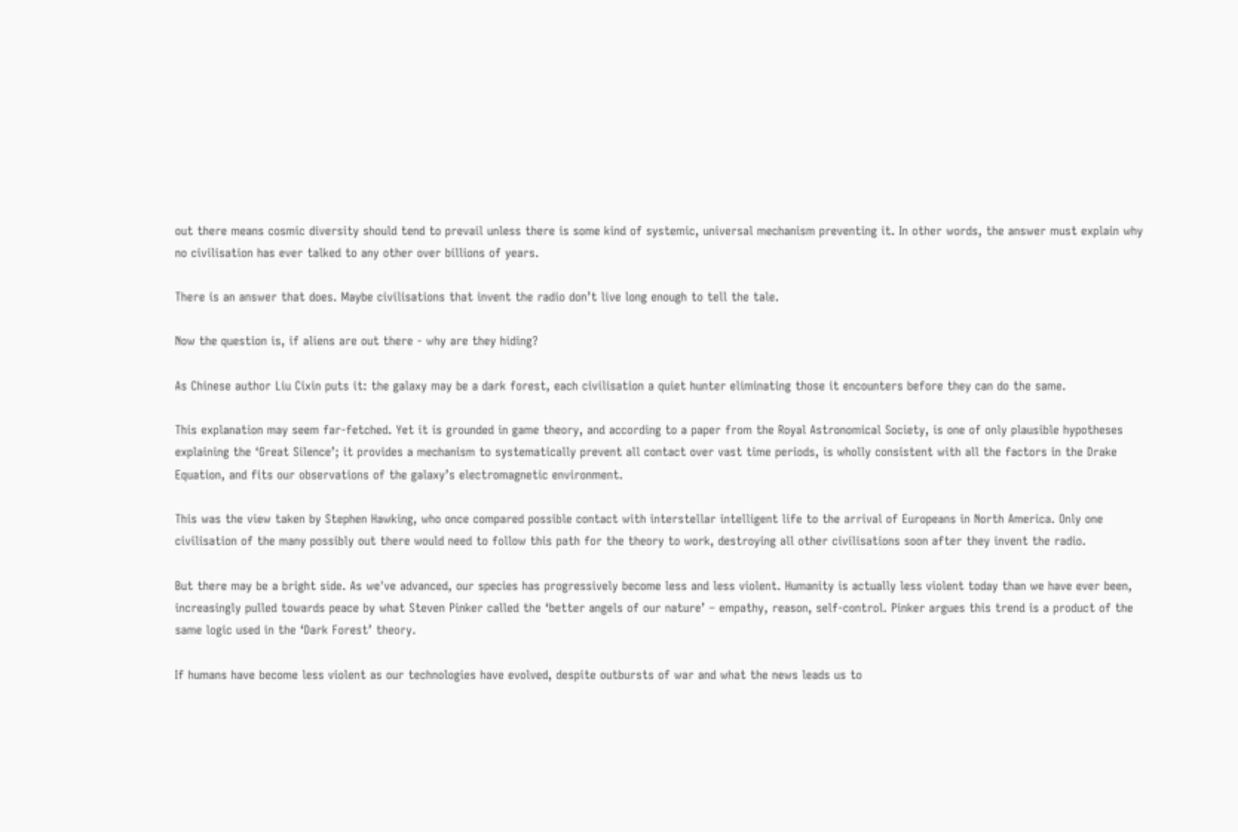out there means cosmic diversity should tend to prevail unless there is some kind of systemic, universal mechanism preventing it. In other words, the answer must explain why no civilisation has ever talked to any other over billions of years.

There is an answer that does. Maybe civilisations that invent the radio don’t live long enough to tell the tale.

Now the question is, if aliens are out there - why are they hiding?

As Chinese author Liu Cixin puts it: the galaxy may be a dark forest, each civilisation a quiet hunter eliminating those it encounters before they can do the same.

This explanation may seem far-fetched. Yet it is grounded in game theory, and according to a paper from the Royal Astronomical Society, is one of only plausible hypotheses explaining the ‘Great Silence’; it provides a mechanism to systematically prevent all contact over vast time periods, is wholly consistent with all the factors in the Drake Equation, and fits our observations of the galaxy’s electromagnetic environment.

This was the view taken by Stephen Hawking, who once compared possible contact with interstellar intelligent life to the arrival of Europeans in North America. Only one civilisation of the many possibly out there would need to follow this path for the theory to work, destroying all other civilisations soon after they invent the radio.

But there may be a bright side. As we've advanced, our species has progressively become less and less violent. Humanity is actually less violent today than we have ever been, increasingly pulled towards peace by what Steven Pinker called the ‘better angels of our nature’ – empathy, reason, self-control. Pinker argues this trend is a product of the same logic used in the ‘Dark Forest’ theory.

If humans have become less violent as our technologies have evolved, despite outbursts of war and what the news leads us to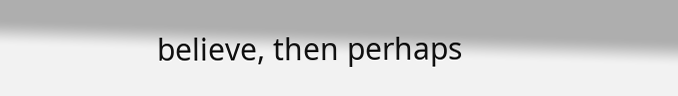believe, then perhaps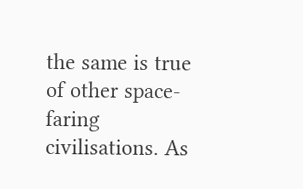the same is true of other space-faring civilisations. As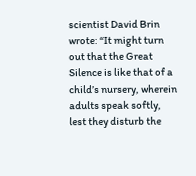scientist David Brin wrote: “It might turn out that the Great Silence is like that of a child’s nursery, wherein adults speak softly, lest they disturb the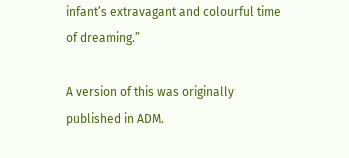infant’s extravagant and colourful time of dreaming.”

A version of this was originally published in ADM.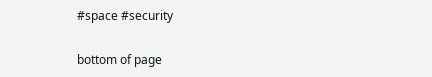#space #security

bottom of page